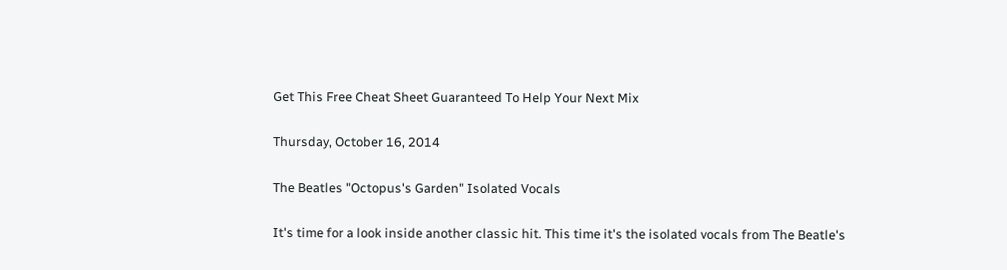Get This Free Cheat Sheet Guaranteed To Help Your Next Mix

Thursday, October 16, 2014

The Beatles "Octopus's Garden" Isolated Vocals

It's time for a look inside another classic hit. This time it's the isolated vocals from The Beatle's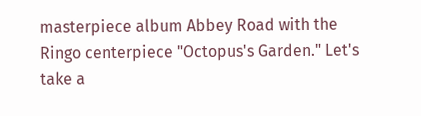masterpiece album Abbey Road with the Ringo centerpiece "Octopus's Garden." Let's take a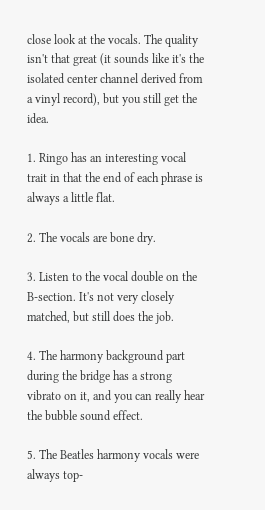close look at the vocals. The quality isn't that great (it sounds like it's the isolated center channel derived from a vinyl record), but you still get the idea.

1. Ringo has an interesting vocal trait in that the end of each phrase is always a little flat.

2. The vocals are bone dry.

3. Listen to the vocal double on the B-section. It's not very closely matched, but still does the job.

4. The harmony background part during the bridge has a strong vibrato on it, and you can really hear the bubble sound effect.

5. The Beatles harmony vocals were always top-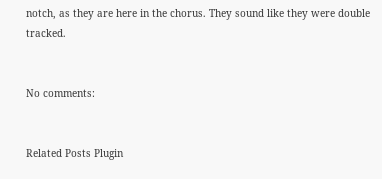notch, as they are here in the chorus. They sound like they were double tracked.


No comments:


Related Posts Plugin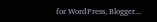for WordPress, Blogger...